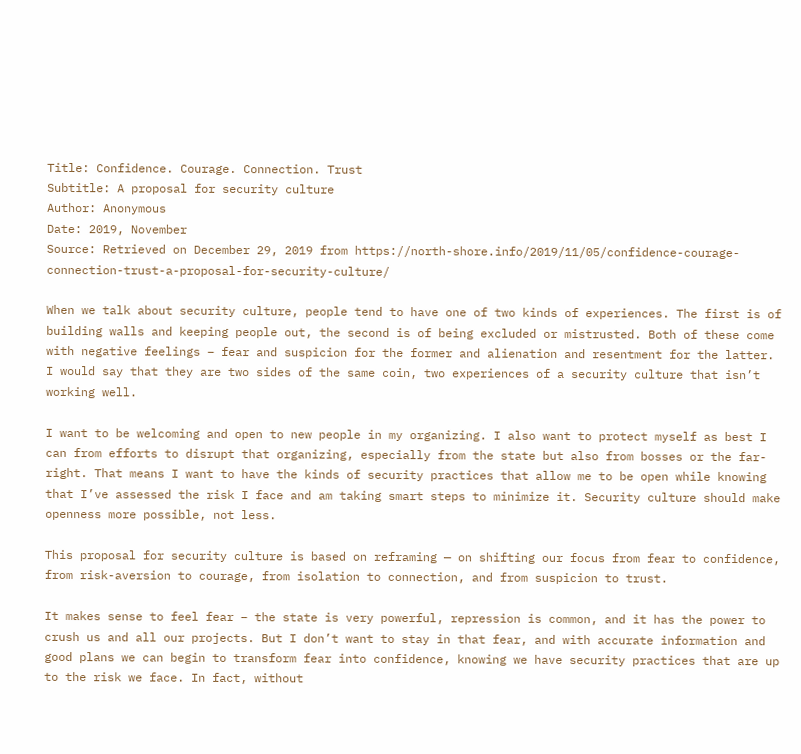Title: Confidence. Courage. Connection. Trust
Subtitle: A proposal for security culture
Author: Anonymous
Date: 2019, November
Source: Retrieved on December 29, 2019 from https://north-shore.info/2019/11/05/confidence-courage-connection-trust-a-proposal-for-security-culture/

When we talk about security culture, people tend to have one of two kinds of experiences. The first is of building walls and keeping people out, the second is of being excluded or mistrusted. Both of these come with negative feelings – fear and suspicion for the former and alienation and resentment for the latter. I would say that they are two sides of the same coin, two experiences of a security culture that isn’t working well.

I want to be welcoming and open to new people in my organizing. I also want to protect myself as best I can from efforts to disrupt that organizing, especially from the state but also from bosses or the far-right. That means I want to have the kinds of security practices that allow me to be open while knowing that I’ve assessed the risk I face and am taking smart steps to minimize it. Security culture should make openness more possible, not less.

This proposal for security culture is based on reframing — on shifting our focus from fear to confidence, from risk-aversion to courage, from isolation to connection, and from suspicion to trust.

It makes sense to feel fear – the state is very powerful, repression is common, and it has the power to crush us and all our projects. But I don’t want to stay in that fear, and with accurate information and good plans we can begin to transform fear into confidence, knowing we have security practices that are up to the risk we face. In fact, without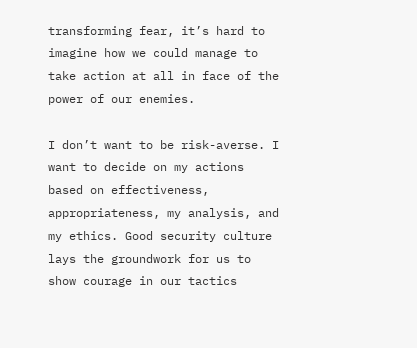transforming fear, it’s hard to imagine how we could manage to take action at all in face of the power of our enemies.

I don’t want to be risk-averse. I want to decide on my actions based on effectiveness, appropriateness, my analysis, and my ethics. Good security culture lays the groundwork for us to show courage in our tactics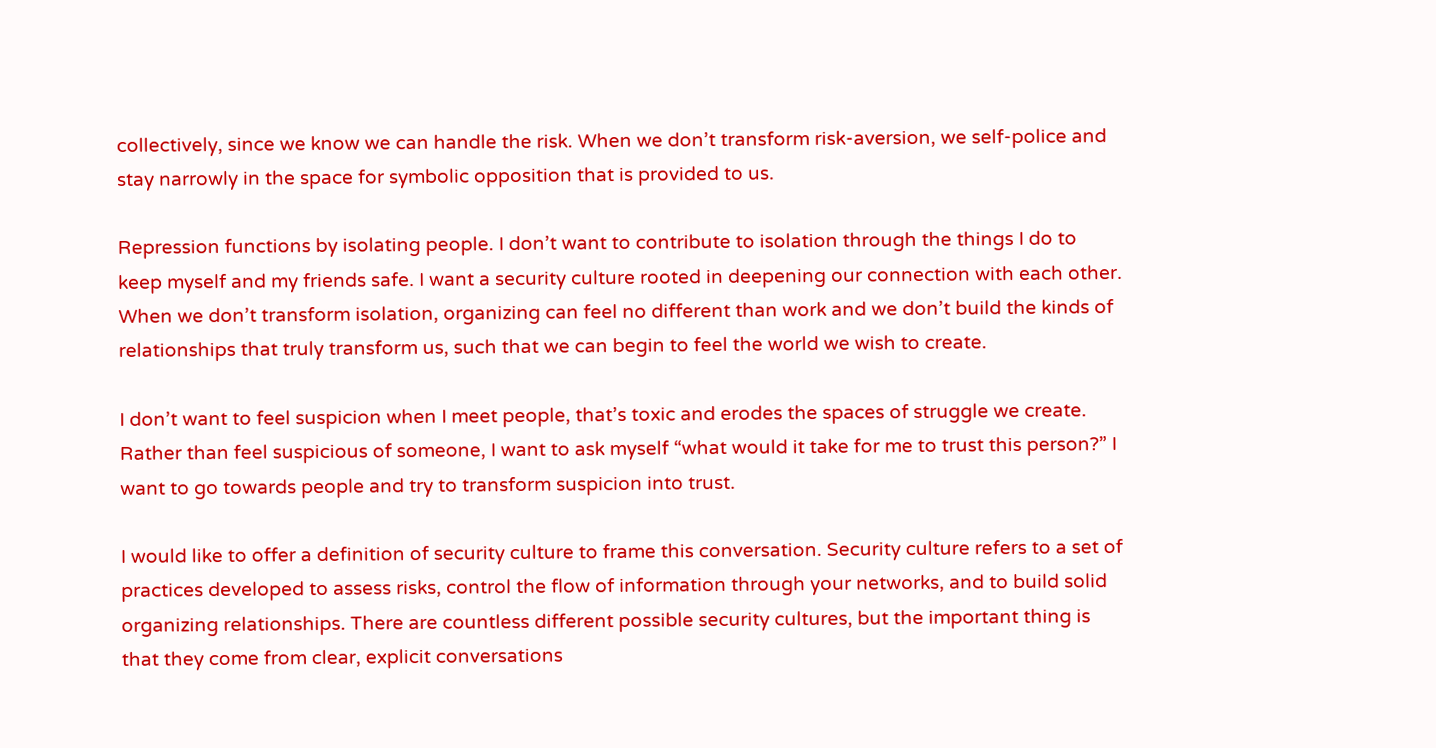collectively, since we know we can handle the risk. When we don’t transform risk-aversion, we self-police and stay narrowly in the space for symbolic opposition that is provided to us.

Repression functions by isolating people. I don’t want to contribute to isolation through the things I do to keep myself and my friends safe. I want a security culture rooted in deepening our connection with each other. When we don’t transform isolation, organizing can feel no different than work and we don’t build the kinds of relationships that truly transform us, such that we can begin to feel the world we wish to create.

I don’t want to feel suspicion when I meet people, that’s toxic and erodes the spaces of struggle we create. Rather than feel suspicious of someone, I want to ask myself “what would it take for me to trust this person?” I want to go towards people and try to transform suspicion into trust.

I would like to offer a definition of security culture to frame this conversation. Security culture refers to a set of practices developed to assess risks, control the flow of information through your networks, and to build solid organizing relationships. There are countless different possible security cultures, but the important thing is that they come from clear, explicit conversations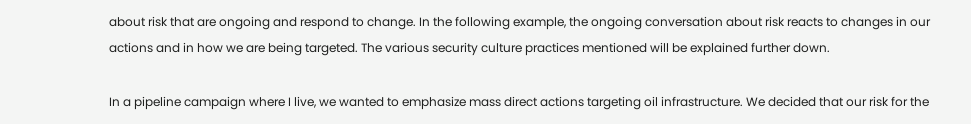about risk that are ongoing and respond to change. In the following example, the ongoing conversation about risk reacts to changes in our actions and in how we are being targeted. The various security culture practices mentioned will be explained further down.

In a pipeline campaign where I live, we wanted to emphasize mass direct actions targeting oil infrastructure. We decided that our risk for the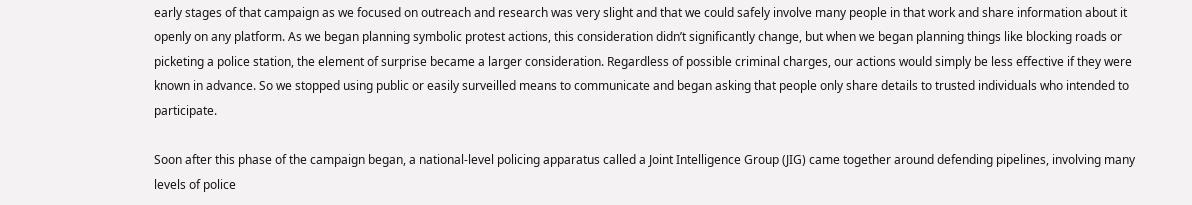early stages of that campaign as we focused on outreach and research was very slight and that we could safely involve many people in that work and share information about it openly on any platform. As we began planning symbolic protest actions, this consideration didn’t significantly change, but when we began planning things like blocking roads or picketing a police station, the element of surprise became a larger consideration. Regardless of possible criminal charges, our actions would simply be less effective if they were known in advance. So we stopped using public or easily surveilled means to communicate and began asking that people only share details to trusted individuals who intended to participate.

Soon after this phase of the campaign began, a national-level policing apparatus called a Joint Intelligence Group (JIG) came together around defending pipelines, involving many levels of police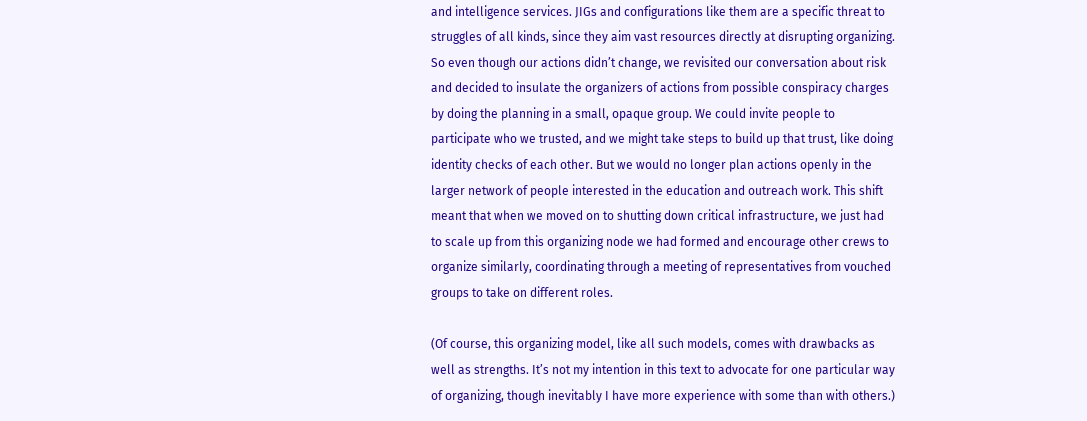and intelligence services. JIGs and configurations like them are a specific threat to struggles of all kinds, since they aim vast resources directly at disrupting organizing. So even though our actions didn’t change, we revisited our conversation about risk and decided to insulate the organizers of actions from possible conspiracy charges by doing the planning in a small, opaque group. We could invite people to participate who we trusted, and we might take steps to build up that trust, like doing identity checks of each other. But we would no longer plan actions openly in the larger network of people interested in the education and outreach work. This shift meant that when we moved on to shutting down critical infrastructure, we just had to scale up from this organizing node we had formed and encourage other crews to organize similarly, coordinating through a meeting of representatives from vouched groups to take on different roles.

(Of course, this organizing model, like all such models, comes with drawbacks as well as strengths. It’s not my intention in this text to advocate for one particular way of organizing, though inevitably I have more experience with some than with others.)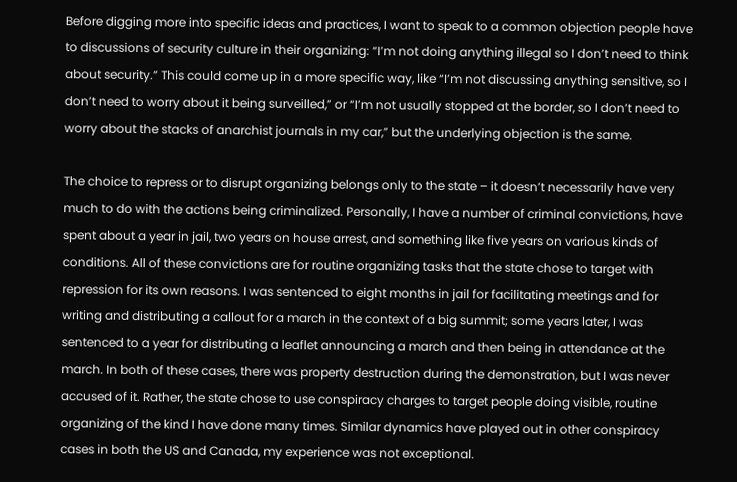Before digging more into specific ideas and practices, I want to speak to a common objection people have to discussions of security culture in their organizing: “I’m not doing anything illegal so I don’t need to think about security.” This could come up in a more specific way, like “I’m not discussing anything sensitive, so I don’t need to worry about it being surveilled,” or “I’m not usually stopped at the border, so I don’t need to worry about the stacks of anarchist journals in my car,” but the underlying objection is the same.

The choice to repress or to disrupt organizing belongs only to the state – it doesn’t necessarily have very much to do with the actions being criminalized. Personally, I have a number of criminal convictions, have spent about a year in jail, two years on house arrest, and something like five years on various kinds of conditions. All of these convictions are for routine organizing tasks that the state chose to target with repression for its own reasons. I was sentenced to eight months in jail for facilitating meetings and for writing and distributing a callout for a march in the context of a big summit; some years later, I was sentenced to a year for distributing a leaflet announcing a march and then being in attendance at the march. In both of these cases, there was property destruction during the demonstration, but I was never accused of it. Rather, the state chose to use conspiracy charges to target people doing visible, routine organizing of the kind I have done many times. Similar dynamics have played out in other conspiracy cases in both the US and Canada, my experience was not exceptional.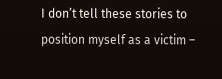I don’t tell these stories to position myself as a victim –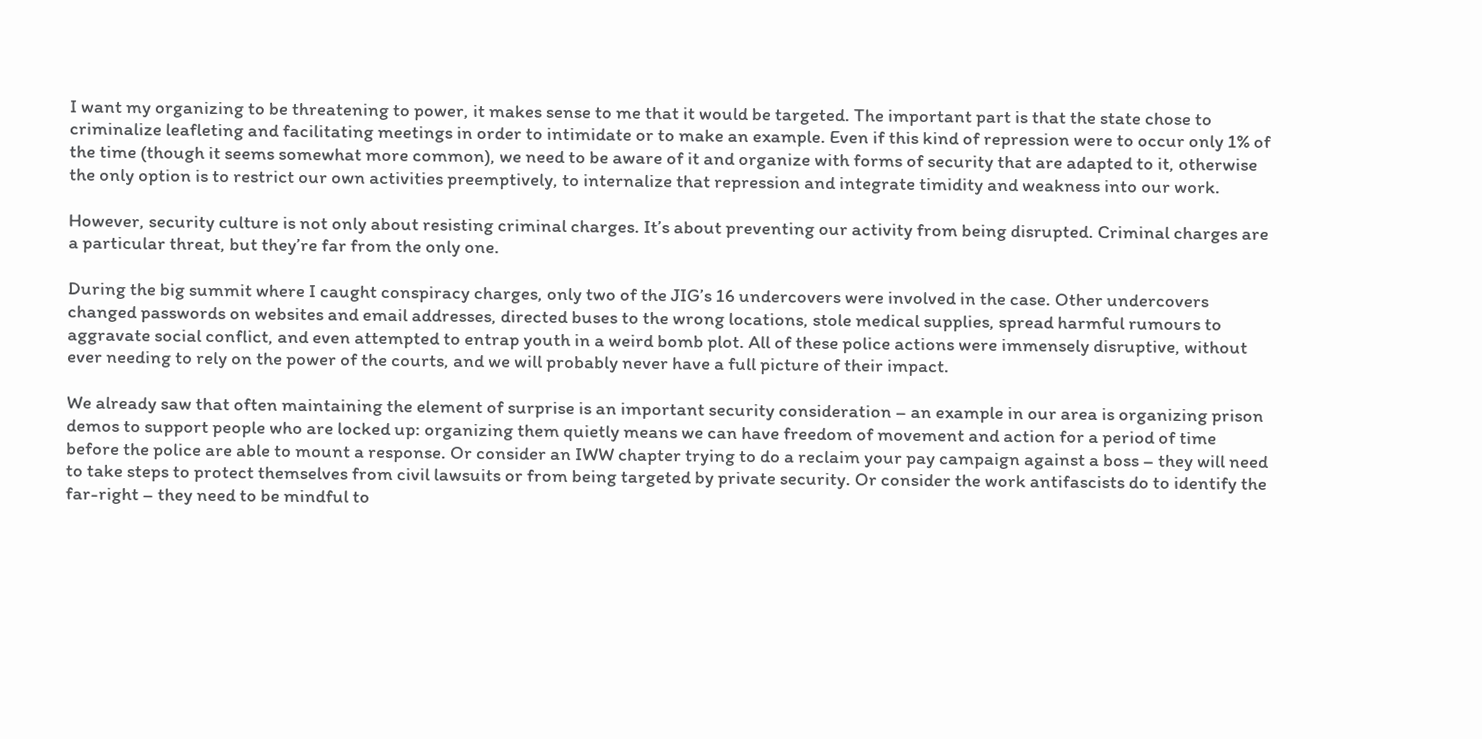I want my organizing to be threatening to power, it makes sense to me that it would be targeted. The important part is that the state chose to criminalize leafleting and facilitating meetings in order to intimidate or to make an example. Even if this kind of repression were to occur only 1% of the time (though it seems somewhat more common), we need to be aware of it and organize with forms of security that are adapted to it, otherwise the only option is to restrict our own activities preemptively, to internalize that repression and integrate timidity and weakness into our work.

However, security culture is not only about resisting criminal charges. It’s about preventing our activity from being disrupted. Criminal charges are a particular threat, but they’re far from the only one.

During the big summit where I caught conspiracy charges, only two of the JIG’s 16 undercovers were involved in the case. Other undercovers changed passwords on websites and email addresses, directed buses to the wrong locations, stole medical supplies, spread harmful rumours to aggravate social conflict, and even attempted to entrap youth in a weird bomb plot. All of these police actions were immensely disruptive, without ever needing to rely on the power of the courts, and we will probably never have a full picture of their impact.

We already saw that often maintaining the element of surprise is an important security consideration – an example in our area is organizing prison demos to support people who are locked up: organizing them quietly means we can have freedom of movement and action for a period of time before the police are able to mount a response. Or consider an IWW chapter trying to do a reclaim your pay campaign against a boss – they will need to take steps to protect themselves from civil lawsuits or from being targeted by private security. Or consider the work antifascists do to identify the far-right – they need to be mindful to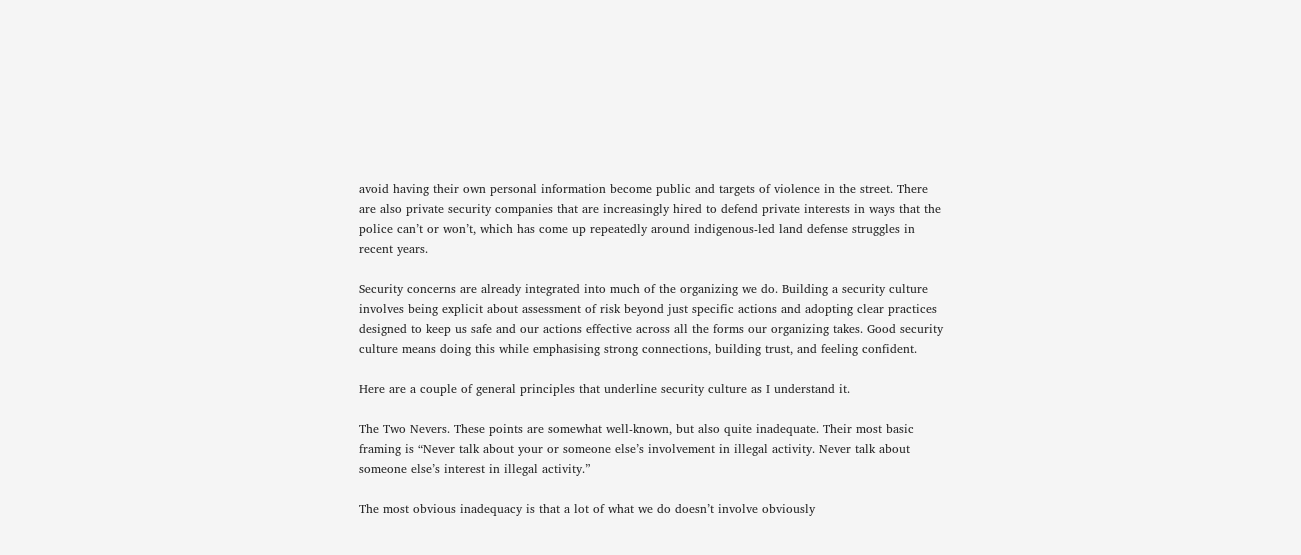avoid having their own personal information become public and targets of violence in the street. There are also private security companies that are increasingly hired to defend private interests in ways that the police can’t or won’t, which has come up repeatedly around indigenous-led land defense struggles in recent years.

Security concerns are already integrated into much of the organizing we do. Building a security culture involves being explicit about assessment of risk beyond just specific actions and adopting clear practices designed to keep us safe and our actions effective across all the forms our organizing takes. Good security culture means doing this while emphasising strong connections, building trust, and feeling confident.

Here are a couple of general principles that underline security culture as I understand it.

The Two Nevers. These points are somewhat well-known, but also quite inadequate. Their most basic framing is “Never talk about your or someone else’s involvement in illegal activity. Never talk about someone else’s interest in illegal activity.”

The most obvious inadequacy is that a lot of what we do doesn’t involve obviously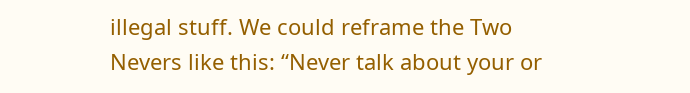illegal stuff. We could reframe the Two Nevers like this: “Never talk about your or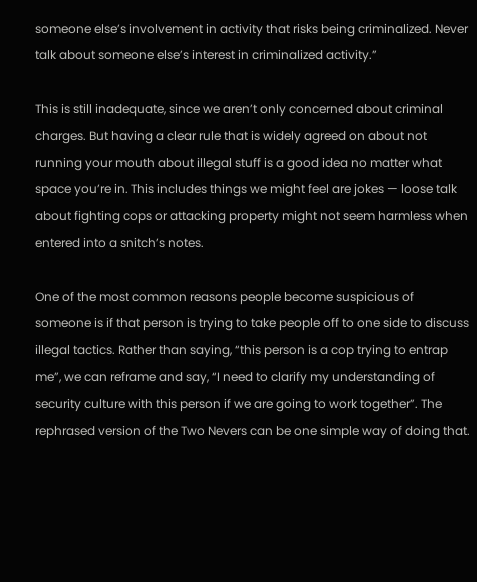someone else’s involvement in activity that risks being criminalized. Never talk about someone else’s interest in criminalized activity.”

This is still inadequate, since we aren’t only concerned about criminal charges. But having a clear rule that is widely agreed on about not running your mouth about illegal stuff is a good idea no matter what space you’re in. This includes things we might feel are jokes — loose talk about fighting cops or attacking property might not seem harmless when entered into a snitch’s notes.

One of the most common reasons people become suspicious of someone is if that person is trying to take people off to one side to discuss illegal tactics. Rather than saying, “this person is a cop trying to entrap me”, we can reframe and say, “I need to clarify my understanding of security culture with this person if we are going to work together”. The rephrased version of the Two Nevers can be one simple way of doing that.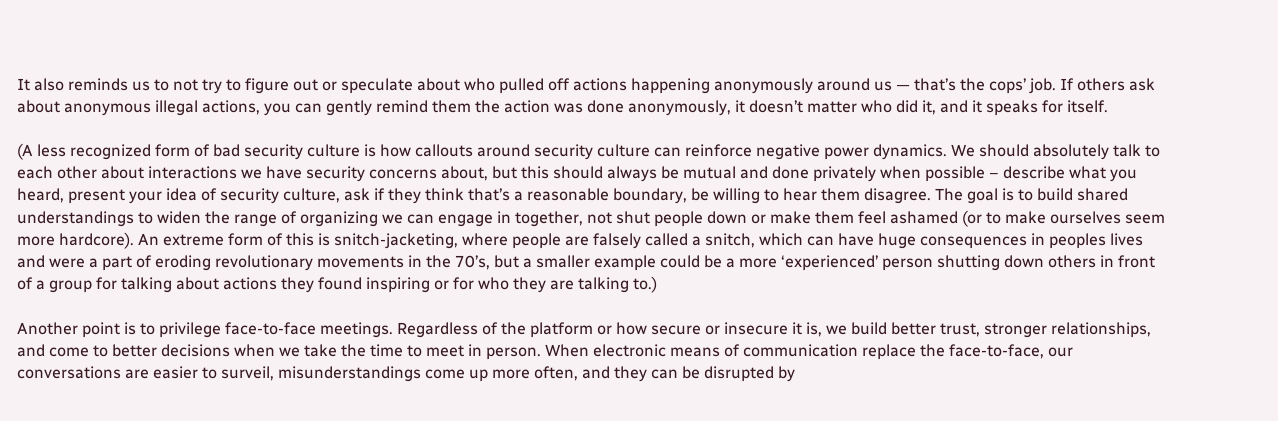It also reminds us to not try to figure out or speculate about who pulled off actions happening anonymously around us — that’s the cops’ job. If others ask about anonymous illegal actions, you can gently remind them the action was done anonymously, it doesn’t matter who did it, and it speaks for itself.

(A less recognized form of bad security culture is how callouts around security culture can reinforce negative power dynamics. We should absolutely talk to each other about interactions we have security concerns about, but this should always be mutual and done privately when possible – describe what you heard, present your idea of security culture, ask if they think that’s a reasonable boundary, be willing to hear them disagree. The goal is to build shared understandings to widen the range of organizing we can engage in together, not shut people down or make them feel ashamed (or to make ourselves seem more hardcore). An extreme form of this is snitch-jacketing, where people are falsely called a snitch, which can have huge consequences in peoples lives and were a part of eroding revolutionary movements in the 70’s, but a smaller example could be a more ‘experienced’ person shutting down others in front of a group for talking about actions they found inspiring or for who they are talking to.)

Another point is to privilege face-to-face meetings. Regardless of the platform or how secure or insecure it is, we build better trust, stronger relationships, and come to better decisions when we take the time to meet in person. When electronic means of communication replace the face-to-face, our conversations are easier to surveil, misunderstandings come up more often, and they can be disrupted by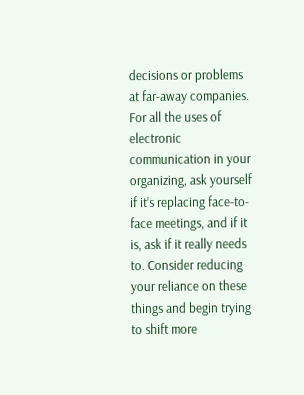decisions or problems at far-away companies. For all the uses of electronic communication in your organizing, ask yourself if it’s replacing face-to-face meetings, and if it is, ask if it really needs to. Consider reducing your reliance on these things and begin trying to shift more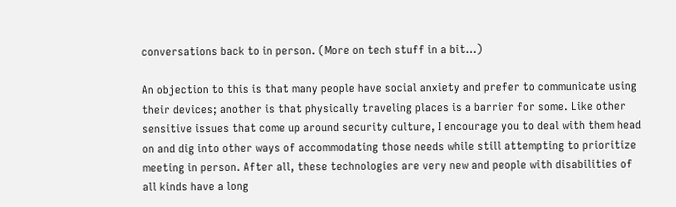conversations back to in person. (More on tech stuff in a bit…)

An objection to this is that many people have social anxiety and prefer to communicate using their devices; another is that physically traveling places is a barrier for some. Like other sensitive issues that come up around security culture, I encourage you to deal with them head on and dig into other ways of accommodating those needs while still attempting to prioritize meeting in person. After all, these technologies are very new and people with disabilities of all kinds have a long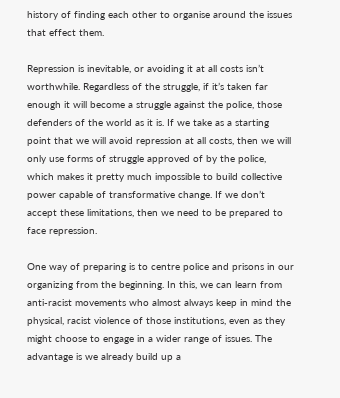history of finding each other to organise around the issues that effect them.

Repression is inevitable, or avoiding it at all costs isn’t worthwhile. Regardless of the struggle, if it’s taken far enough it will become a struggle against the police, those defenders of the world as it is. If we take as a starting point that we will avoid repression at all costs, then we will only use forms of struggle approved of by the police, which makes it pretty much impossible to build collective power capable of transformative change. If we don’t accept these limitations, then we need to be prepared to face repression.

One way of preparing is to centre police and prisons in our organizing from the beginning. In this, we can learn from anti-racist movements who almost always keep in mind the physical, racist violence of those institutions, even as they might choose to engage in a wider range of issues. The advantage is we already build up a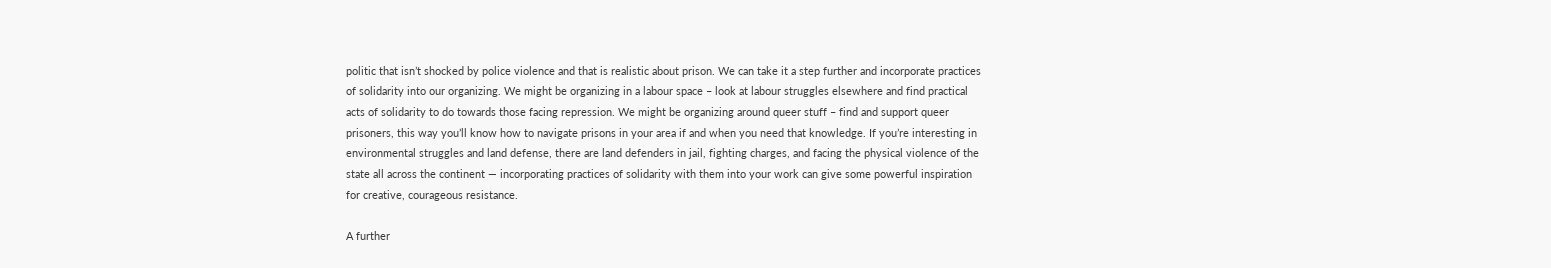politic that isn’t shocked by police violence and that is realistic about prison. We can take it a step further and incorporate practices of solidarity into our organizing. We might be organizing in a labour space – look at labour struggles elsewhere and find practical acts of solidarity to do towards those facing repression. We might be organizing around queer stuff – find and support queer prisoners, this way you’ll know how to navigate prisons in your area if and when you need that knowledge. If you’re interesting in environmental struggles and land defense, there are land defenders in jail, fighting charges, and facing the physical violence of the state all across the continent — incorporating practices of solidarity with them into your work can give some powerful inspiration for creative, courageous resistance.

A further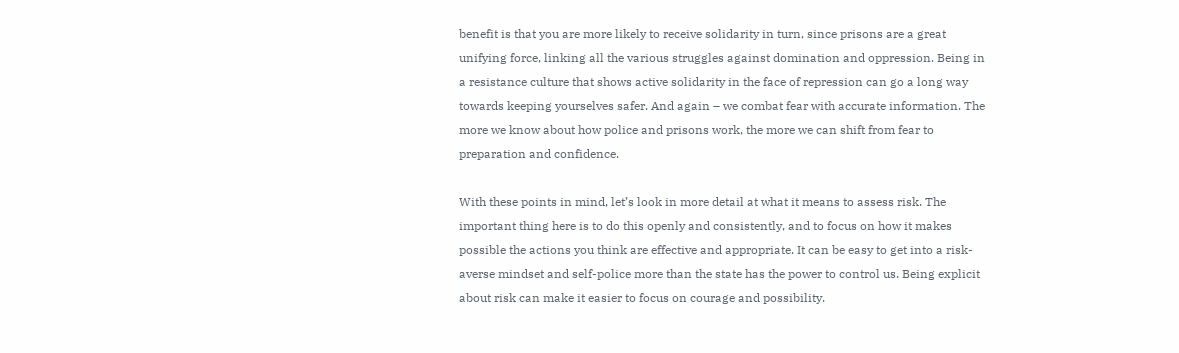benefit is that you are more likely to receive solidarity in turn, since prisons are a great unifying force, linking all the various struggles against domination and oppression. Being in a resistance culture that shows active solidarity in the face of repression can go a long way towards keeping yourselves safer. And again – we combat fear with accurate information. The more we know about how police and prisons work, the more we can shift from fear to preparation and confidence.

With these points in mind, let’s look in more detail at what it means to assess risk. The important thing here is to do this openly and consistently, and to focus on how it makes possible the actions you think are effective and appropriate. It can be easy to get into a risk-averse mindset and self-police more than the state has the power to control us. Being explicit about risk can make it easier to focus on courage and possibility.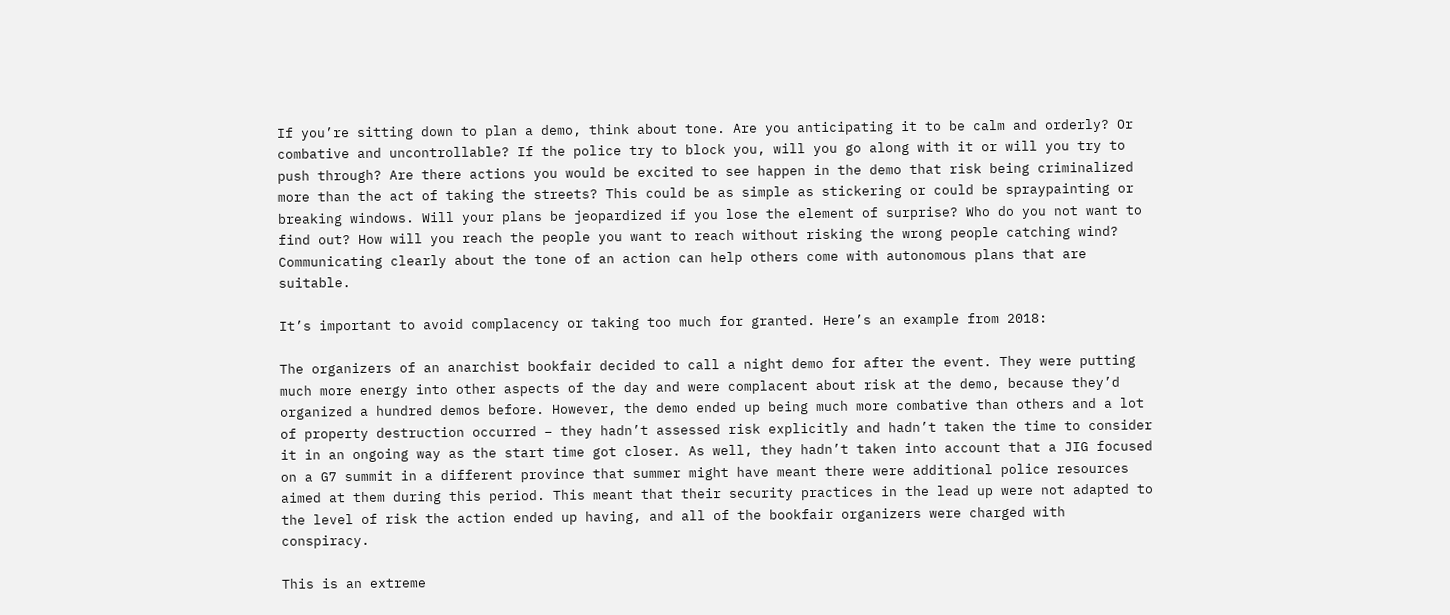If you’re sitting down to plan a demo, think about tone. Are you anticipating it to be calm and orderly? Or combative and uncontrollable? If the police try to block you, will you go along with it or will you try to push through? Are there actions you would be excited to see happen in the demo that risk being criminalized more than the act of taking the streets? This could be as simple as stickering or could be spraypainting or breaking windows. Will your plans be jeopardized if you lose the element of surprise? Who do you not want to find out? How will you reach the people you want to reach without risking the wrong people catching wind? Communicating clearly about the tone of an action can help others come with autonomous plans that are suitable.

It’s important to avoid complacency or taking too much for granted. Here’s an example from 2018:

The organizers of an anarchist bookfair decided to call a night demo for after the event. They were putting much more energy into other aspects of the day and were complacent about risk at the demo, because they’d organized a hundred demos before. However, the demo ended up being much more combative than others and a lot of property destruction occurred – they hadn’t assessed risk explicitly and hadn’t taken the time to consider it in an ongoing way as the start time got closer. As well, they hadn’t taken into account that a JIG focused on a G7 summit in a different province that summer might have meant there were additional police resources aimed at them during this period. This meant that their security practices in the lead up were not adapted to the level of risk the action ended up having, and all of the bookfair organizers were charged with conspiracy.

This is an extreme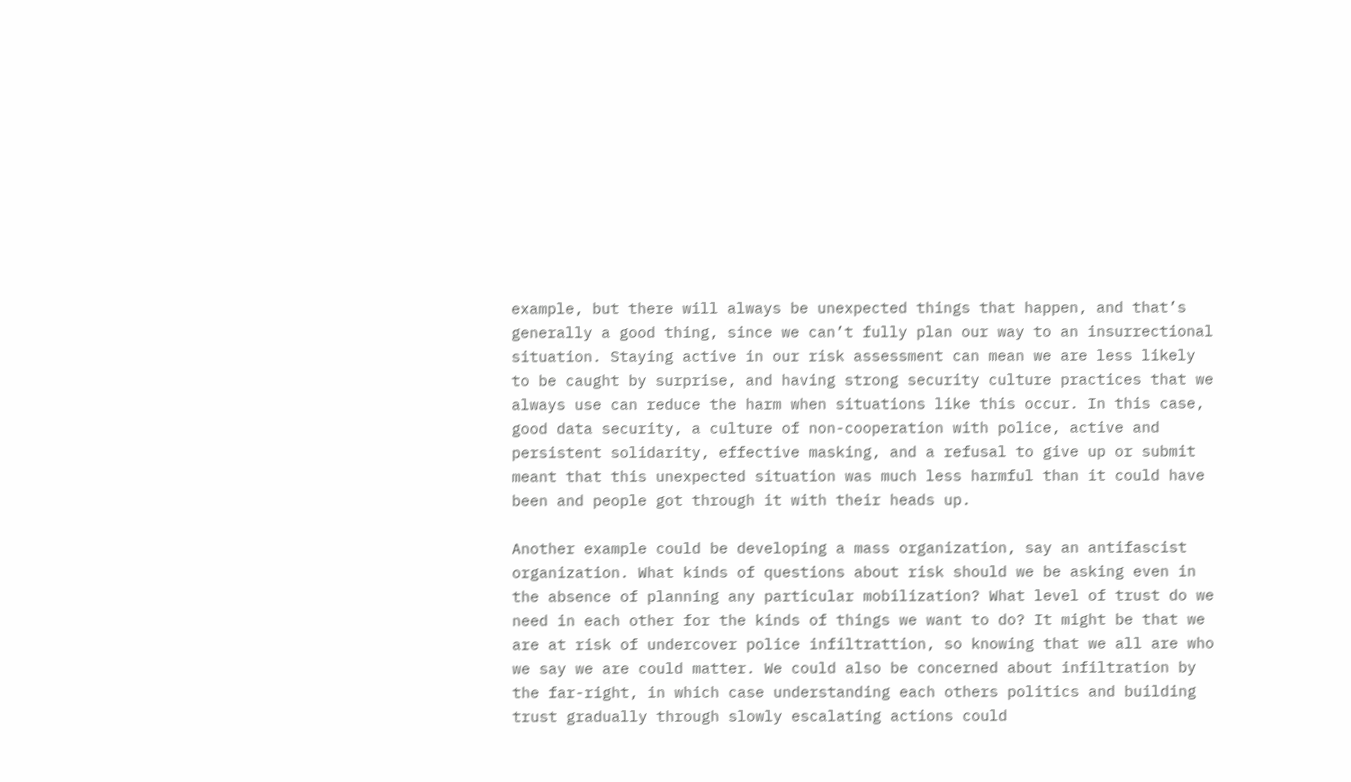example, but there will always be unexpected things that happen, and that’s generally a good thing, since we can’t fully plan our way to an insurrectional situation. Staying active in our risk assessment can mean we are less likely to be caught by surprise, and having strong security culture practices that we always use can reduce the harm when situations like this occur. In this case, good data security, a culture of non-cooperation with police, active and persistent solidarity, effective masking, and a refusal to give up or submit meant that this unexpected situation was much less harmful than it could have been and people got through it with their heads up.

Another example could be developing a mass organization, say an antifascist organization. What kinds of questions about risk should we be asking even in the absence of planning any particular mobilization? What level of trust do we need in each other for the kinds of things we want to do? It might be that we are at risk of undercover police infiltrattion, so knowing that we all are who we say we are could matter. We could also be concerned about infiltration by the far-right, in which case understanding each others politics and building trust gradually through slowly escalating actions could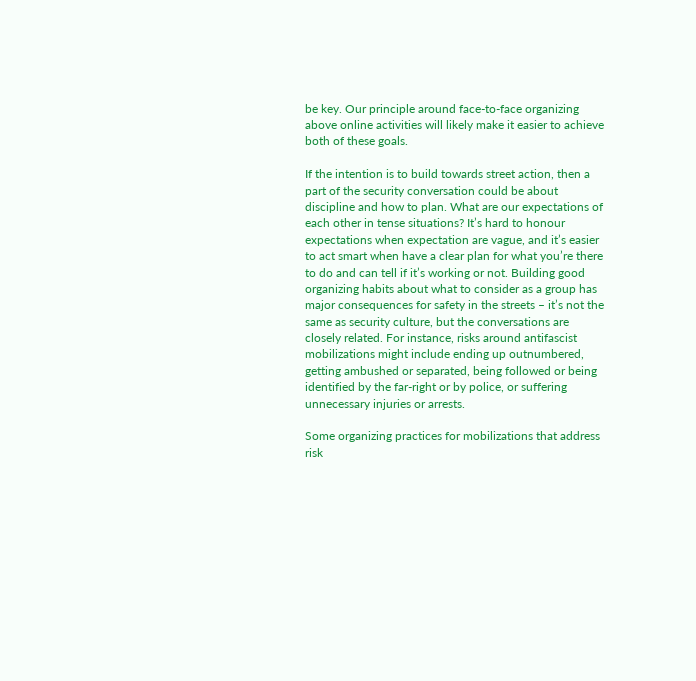be key. Our principle around face-to-face organizing above online activities will likely make it easier to achieve both of these goals.

If the intention is to build towards street action, then a part of the security conversation could be about discipline and how to plan. What are our expectations of each other in tense situations? It’s hard to honour expectations when expectation are vague, and it’s easier to act smart when have a clear plan for what you’re there to do and can tell if it’s working or not. Building good organizing habits about what to consider as a group has major consequences for safety in the streets – it’s not the same as security culture, but the conversations are closely related. For instance, risks around antifascist mobilizations might include ending up outnumbered, getting ambushed or separated, being followed or being identified by the far-right or by police, or suffering unnecessary injuries or arrests.

Some organizing practices for mobilizations that address risk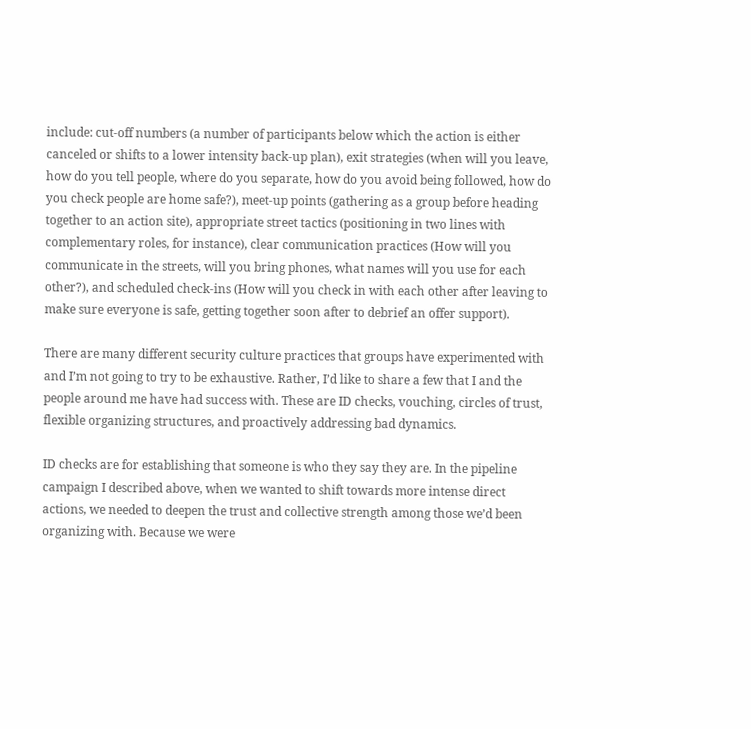include: cut-off numbers (a number of participants below which the action is either canceled or shifts to a lower intensity back-up plan), exit strategies (when will you leave, how do you tell people, where do you separate, how do you avoid being followed, how do you check people are home safe?), meet-up points (gathering as a group before heading together to an action site), appropriate street tactics (positioning in two lines with complementary roles, for instance), clear communication practices (How will you communicate in the streets, will you bring phones, what names will you use for each other?), and scheduled check-ins (How will you check in with each other after leaving to make sure everyone is safe, getting together soon after to debrief an offer support).

There are many different security culture practices that groups have experimented with and I’m not going to try to be exhaustive. Rather, I’d like to share a few that I and the people around me have had success with. These are ID checks, vouching, circles of trust, flexible organizing structures, and proactively addressing bad dynamics.

ID checks are for establishing that someone is who they say they are. In the pipeline campaign I described above, when we wanted to shift towards more intense direct actions, we needed to deepen the trust and collective strength among those we’d been organizing with. Because we were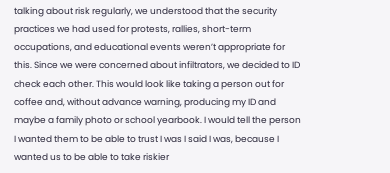talking about risk regularly, we understood that the security practices we had used for protests, rallies, short-term occupations, and educational events weren’t appropriate for this. Since we were concerned about infiltrators, we decided to ID check each other. This would look like taking a person out for coffee and, without advance warning, producing my ID and maybe a family photo or school yearbook. I would tell the person I wanted them to be able to trust I was I said I was, because I wanted us to be able to take riskier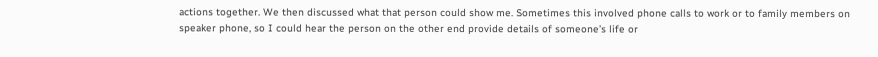actions together. We then discussed what that person could show me. Sometimes this involved phone calls to work or to family members on speaker phone, so I could hear the person on the other end provide details of someone’s life or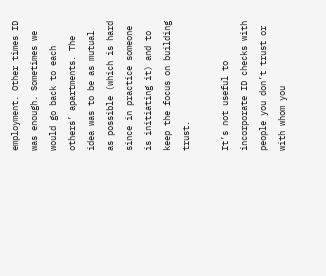employment. Other times ID was enough. Sometimes we would go back to each others’ apartments. The idea was to be as mutual as possible (which is hard since in practice someone is initiating it) and to keep the focus on building trust.

It’s not useful to incorporate ID checks with people you don’t trust or with whom you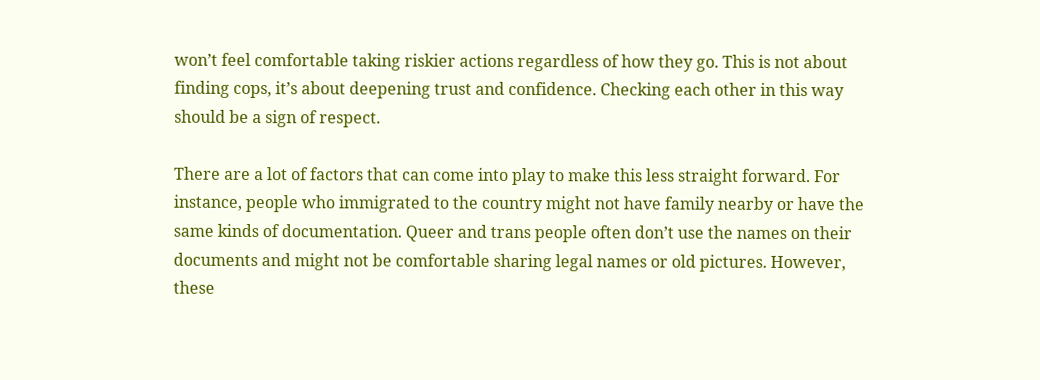won’t feel comfortable taking riskier actions regardless of how they go. This is not about finding cops, it’s about deepening trust and confidence. Checking each other in this way should be a sign of respect.

There are a lot of factors that can come into play to make this less straight forward. For instance, people who immigrated to the country might not have family nearby or have the same kinds of documentation. Queer and trans people often don’t use the names on their documents and might not be comfortable sharing legal names or old pictures. However, these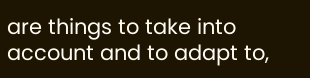are things to take into account and to adapt to,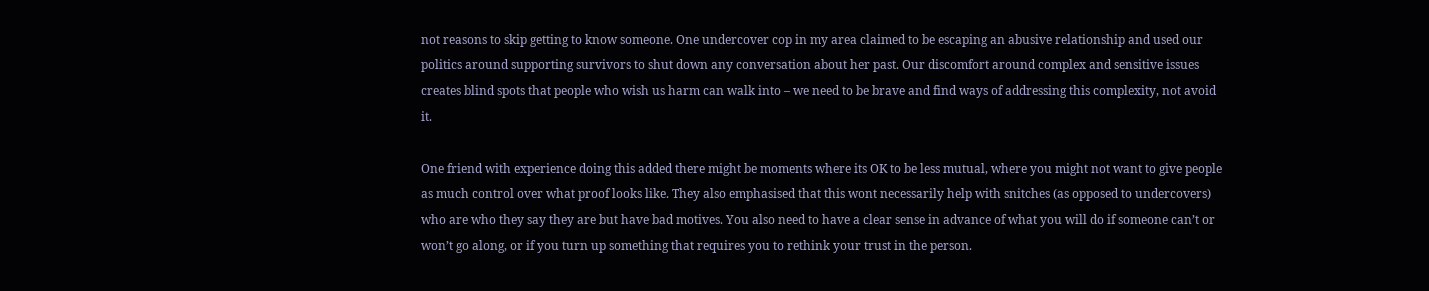not reasons to skip getting to know someone. One undercover cop in my area claimed to be escaping an abusive relationship and used our politics around supporting survivors to shut down any conversation about her past. Our discomfort around complex and sensitive issues creates blind spots that people who wish us harm can walk into – we need to be brave and find ways of addressing this complexity, not avoid it.

One friend with experience doing this added there might be moments where its OK to be less mutual, where you might not want to give people as much control over what proof looks like. They also emphasised that this wont necessarily help with snitches (as opposed to undercovers) who are who they say they are but have bad motives. You also need to have a clear sense in advance of what you will do if someone can’t or won’t go along, or if you turn up something that requires you to rethink your trust in the person.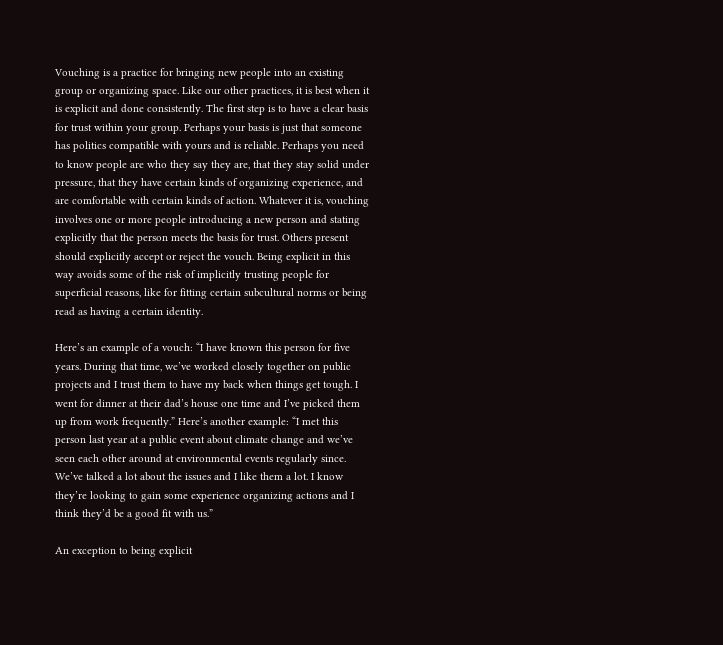Vouching is a practice for bringing new people into an existing group or organizing space. Like our other practices, it is best when it is explicit and done consistently. The first step is to have a clear basis for trust within your group. Perhaps your basis is just that someone has politics compatible with yours and is reliable. Perhaps you need to know people are who they say they are, that they stay solid under pressure, that they have certain kinds of organizing experience, and are comfortable with certain kinds of action. Whatever it is, vouching involves one or more people introducing a new person and stating explicitly that the person meets the basis for trust. Others present should explicitly accept or reject the vouch. Being explicit in this way avoids some of the risk of implicitly trusting people for superficial reasons, like for fitting certain subcultural norms or being read as having a certain identity.

Here’s an example of a vouch: “I have known this person for five years. During that time, we’ve worked closely together on public projects and I trust them to have my back when things get tough. I went for dinner at their dad’s house one time and I’ve picked them up from work frequently.” Here’s another example: “I met this person last year at a public event about climate change and we’ve seen each other around at environmental events regularly since. We’ve talked a lot about the issues and I like them a lot. I know they’re looking to gain some experience organizing actions and I think they’d be a good fit with us.”

An exception to being explicit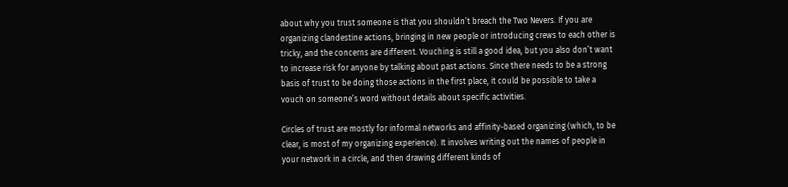about why you trust someone is that you shouldn’t breach the Two Nevers. If you are organizing clandestine actions, bringing in new people or introducing crews to each other is tricky, and the concerns are different. Vouching is still a good idea, but you also don’t want to increase risk for anyone by talking about past actions. Since there needs to be a strong basis of trust to be doing those actions in the first place, it could be possible to take a vouch on someone’s word without details about specific activities.

Circles of trust are mostly for informal networks and affinity-based organizing (which, to be clear, is most of my organizing experience). It involves writing out the names of people in your network in a circle, and then drawing different kinds of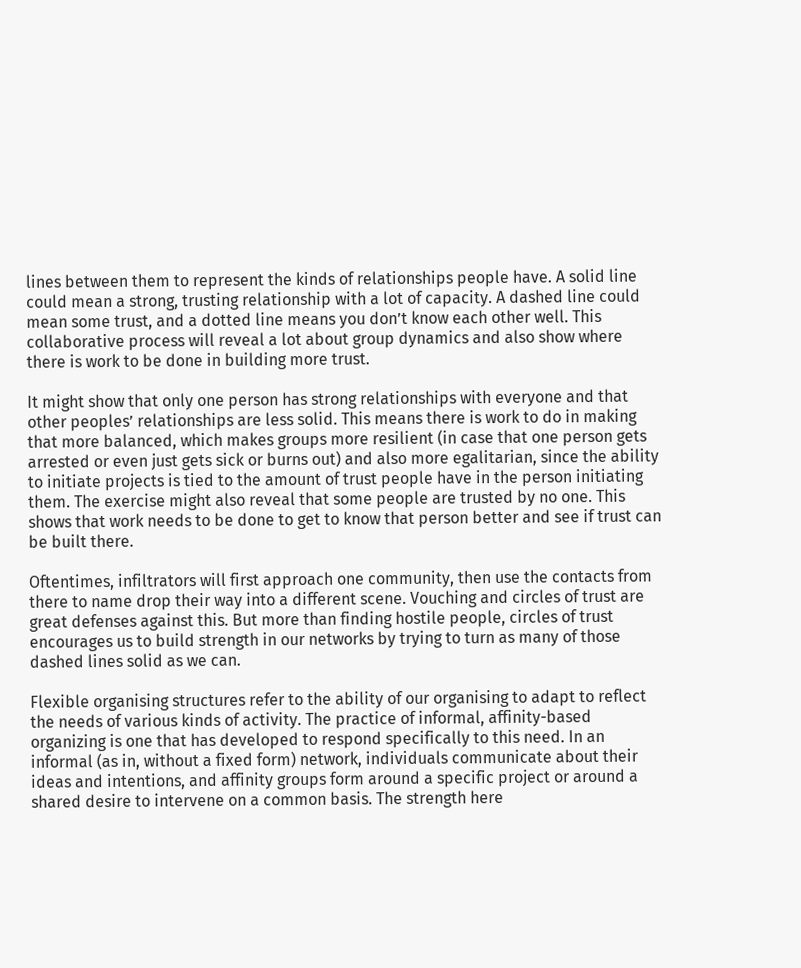lines between them to represent the kinds of relationships people have. A solid line could mean a strong, trusting relationship with a lot of capacity. A dashed line could mean some trust, and a dotted line means you don’t know each other well. This collaborative process will reveal a lot about group dynamics and also show where there is work to be done in building more trust.

It might show that only one person has strong relationships with everyone and that other peoples’ relationships are less solid. This means there is work to do in making that more balanced, which makes groups more resilient (in case that one person gets arrested or even just gets sick or burns out) and also more egalitarian, since the ability to initiate projects is tied to the amount of trust people have in the person initiating them. The exercise might also reveal that some people are trusted by no one. This shows that work needs to be done to get to know that person better and see if trust can be built there.

Oftentimes, infiltrators will first approach one community, then use the contacts from there to name drop their way into a different scene. Vouching and circles of trust are great defenses against this. But more than finding hostile people, circles of trust encourages us to build strength in our networks by trying to turn as many of those dashed lines solid as we can.

Flexible organising structures refer to the ability of our organising to adapt to reflect the needs of various kinds of activity. The practice of informal, affinity-based organizing is one that has developed to respond specifically to this need. In an informal (as in, without a fixed form) network, individuals communicate about their ideas and intentions, and affinity groups form around a specific project or around a shared desire to intervene on a common basis. The strength here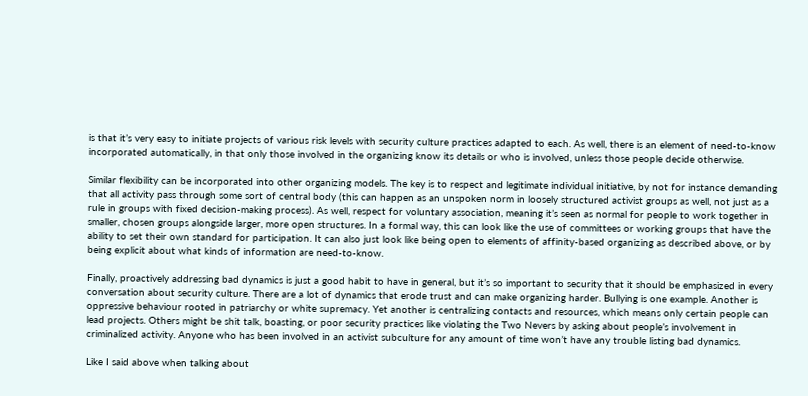is that it’s very easy to initiate projects of various risk levels with security culture practices adapted to each. As well, there is an element of need-to-know incorporated automatically, in that only those involved in the organizing know its details or who is involved, unless those people decide otherwise.

Similar flexibility can be incorporated into other organizing models. The key is to respect and legitimate individual initiative, by not for instance demanding that all activity pass through some sort of central body (this can happen as an unspoken norm in loosely structured activist groups as well, not just as a rule in groups with fixed decision-making process). As well, respect for voluntary association, meaning it’s seen as normal for people to work together in smaller, chosen groups alongside larger, more open structures. In a formal way, this can look like the use of committees or working groups that have the ability to set their own standard for participation. It can also just look like being open to elements of affinity-based organizing as described above, or by being explicit about what kinds of information are need-to-know.

Finally, proactively addressing bad dynamics is just a good habit to have in general, but it’s so important to security that it should be emphasized in every conversation about security culture. There are a lot of dynamics that erode trust and can make organizing harder. Bullying is one example. Another is oppressive behaviour rooted in patriarchy or white supremacy. Yet another is centralizing contacts and resources, which means only certain people can lead projects. Others might be shit talk, boasting, or poor security practices like violating the Two Nevers by asking about people’s involvement in criminalized activity. Anyone who has been involved in an activist subculture for any amount of time won’t have any trouble listing bad dynamics.

Like I said above when talking about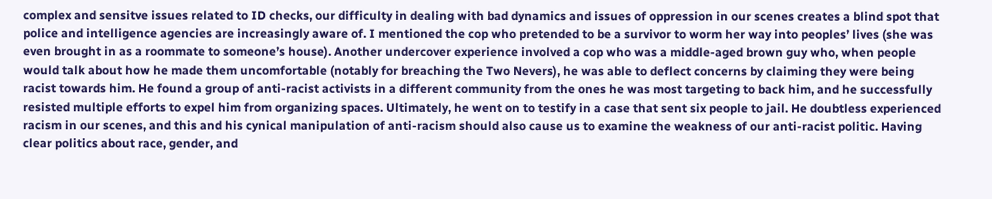complex and sensitve issues related to ID checks, our difficulty in dealing with bad dynamics and issues of oppression in our scenes creates a blind spot that police and intelligence agencies are increasingly aware of. I mentioned the cop who pretended to be a survivor to worm her way into peoples’ lives (she was even brought in as a roommate to someone’s house). Another undercover experience involved a cop who was a middle-aged brown guy who, when people would talk about how he made them uncomfortable (notably for breaching the Two Nevers), he was able to deflect concerns by claiming they were being racist towards him. He found a group of anti-racist activists in a different community from the ones he was most targeting to back him, and he successfully resisted multiple efforts to expel him from organizing spaces. Ultimately, he went on to testify in a case that sent six people to jail. He doubtless experienced racism in our scenes, and this and his cynical manipulation of anti-racism should also cause us to examine the weakness of our anti-racist politic. Having clear politics about race, gender, and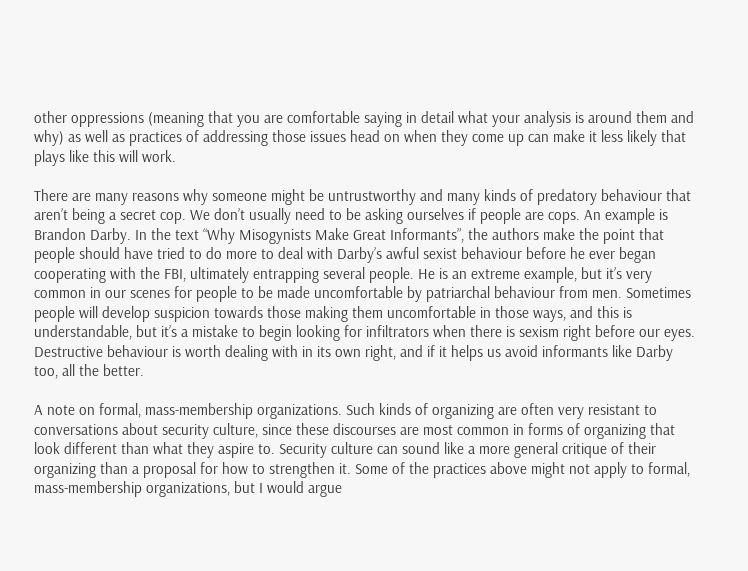other oppressions (meaning that you are comfortable saying in detail what your analysis is around them and why) as well as practices of addressing those issues head on when they come up can make it less likely that plays like this will work.

There are many reasons why someone might be untrustworthy and many kinds of predatory behaviour that aren’t being a secret cop. We don’t usually need to be asking ourselves if people are cops. An example is Brandon Darby. In the text “Why Misogynists Make Great Informants”, the authors make the point that people should have tried to do more to deal with Darby’s awful sexist behaviour before he ever began cooperating with the FBI, ultimately entrapping several people. He is an extreme example, but it’s very common in our scenes for people to be made uncomfortable by patriarchal behaviour from men. Sometimes people will develop suspicion towards those making them uncomfortable in those ways, and this is understandable, but it’s a mistake to begin looking for infiltrators when there is sexism right before our eyes. Destructive behaviour is worth dealing with in its own right, and if it helps us avoid informants like Darby too, all the better.

A note on formal, mass-membership organizations. Such kinds of organizing are often very resistant to conversations about security culture, since these discourses are most common in forms of organizing that look different than what they aspire to. Security culture can sound like a more general critique of their organizing than a proposal for how to strengthen it. Some of the practices above might not apply to formal, mass-membership organizations, but I would argue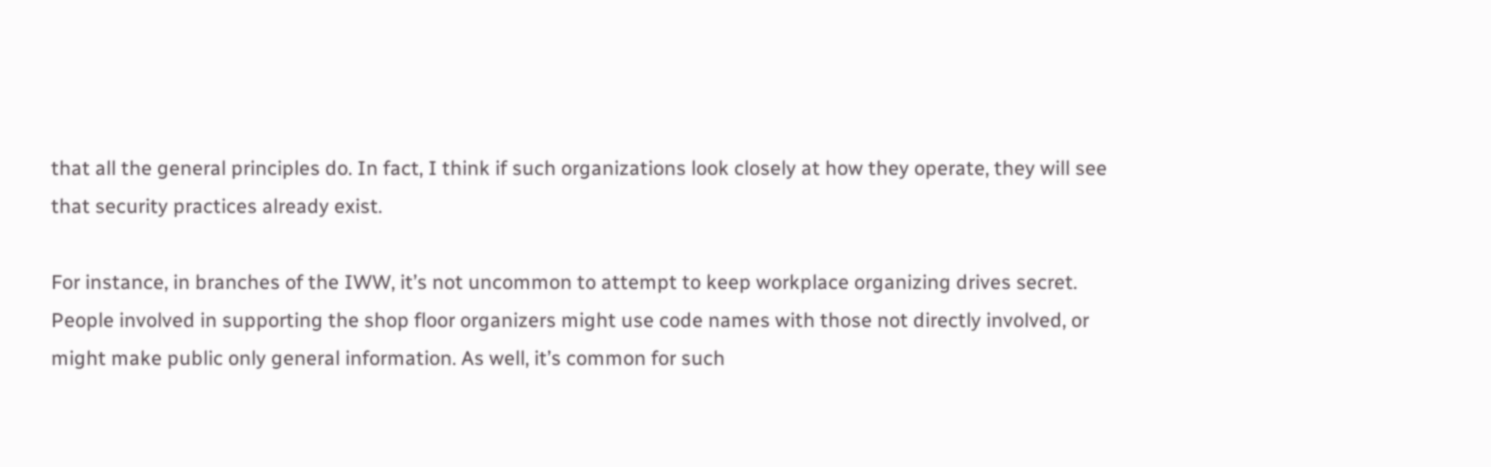that all the general principles do. In fact, I think if such organizations look closely at how they operate, they will see that security practices already exist.

For instance, in branches of the IWW, it’s not uncommon to attempt to keep workplace organizing drives secret. People involved in supporting the shop floor organizers might use code names with those not directly involved, or might make public only general information. As well, it’s common for such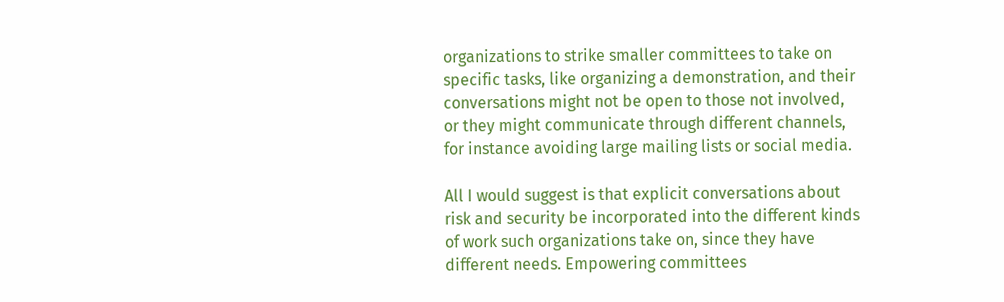organizations to strike smaller committees to take on specific tasks, like organizing a demonstration, and their conversations might not be open to those not involved, or they might communicate through different channels, for instance avoiding large mailing lists or social media.

All I would suggest is that explicit conversations about risk and security be incorporated into the different kinds of work such organizations take on, since they have different needs. Empowering committees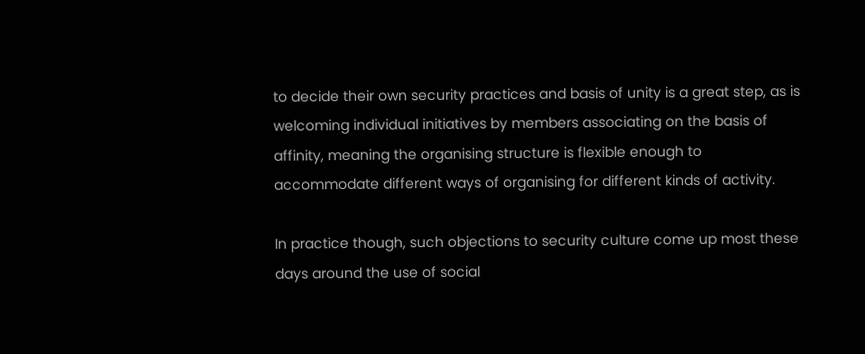to decide their own security practices and basis of unity is a great step, as is welcoming individual initiatives by members associating on the basis of affinity, meaning the organising structure is flexible enough to accommodate different ways of organising for different kinds of activity.

In practice though, such objections to security culture come up most these days around the use of social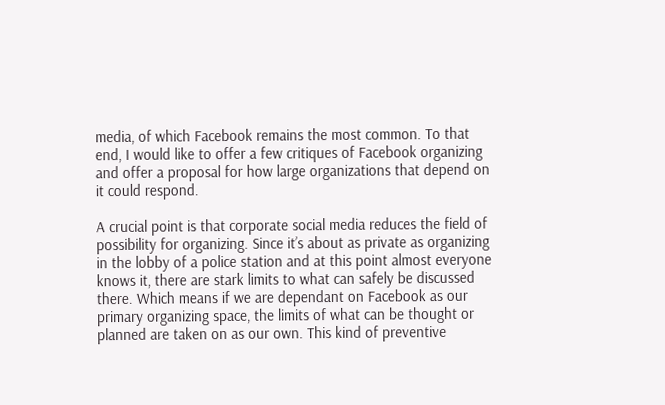media, of which Facebook remains the most common. To that end, I would like to offer a few critiques of Facebook organizing and offer a proposal for how large organizations that depend on it could respond.

A crucial point is that corporate social media reduces the field of possibility for organizing. Since it’s about as private as organizing in the lobby of a police station and at this point almost everyone knows it, there are stark limits to what can safely be discussed there. Which means if we are dependant on Facebook as our primary organizing space, the limits of what can be thought or planned are taken on as our own. This kind of preventive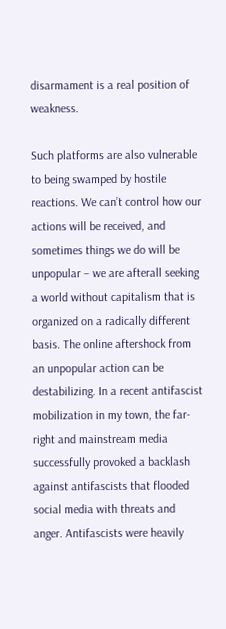disarmament is a real position of weakness.

Such platforms are also vulnerable to being swamped by hostile reactions. We can’t control how our actions will be received, and sometimes things we do will be unpopular – we are afterall seeking a world without capitalism that is organized on a radically different basis. The online aftershock from an unpopular action can be destabilizing. In a recent antifascist mobilization in my town, the far-right and mainstream media successfully provoked a backlash against antifascists that flooded social media with threats and anger. Antifascists were heavily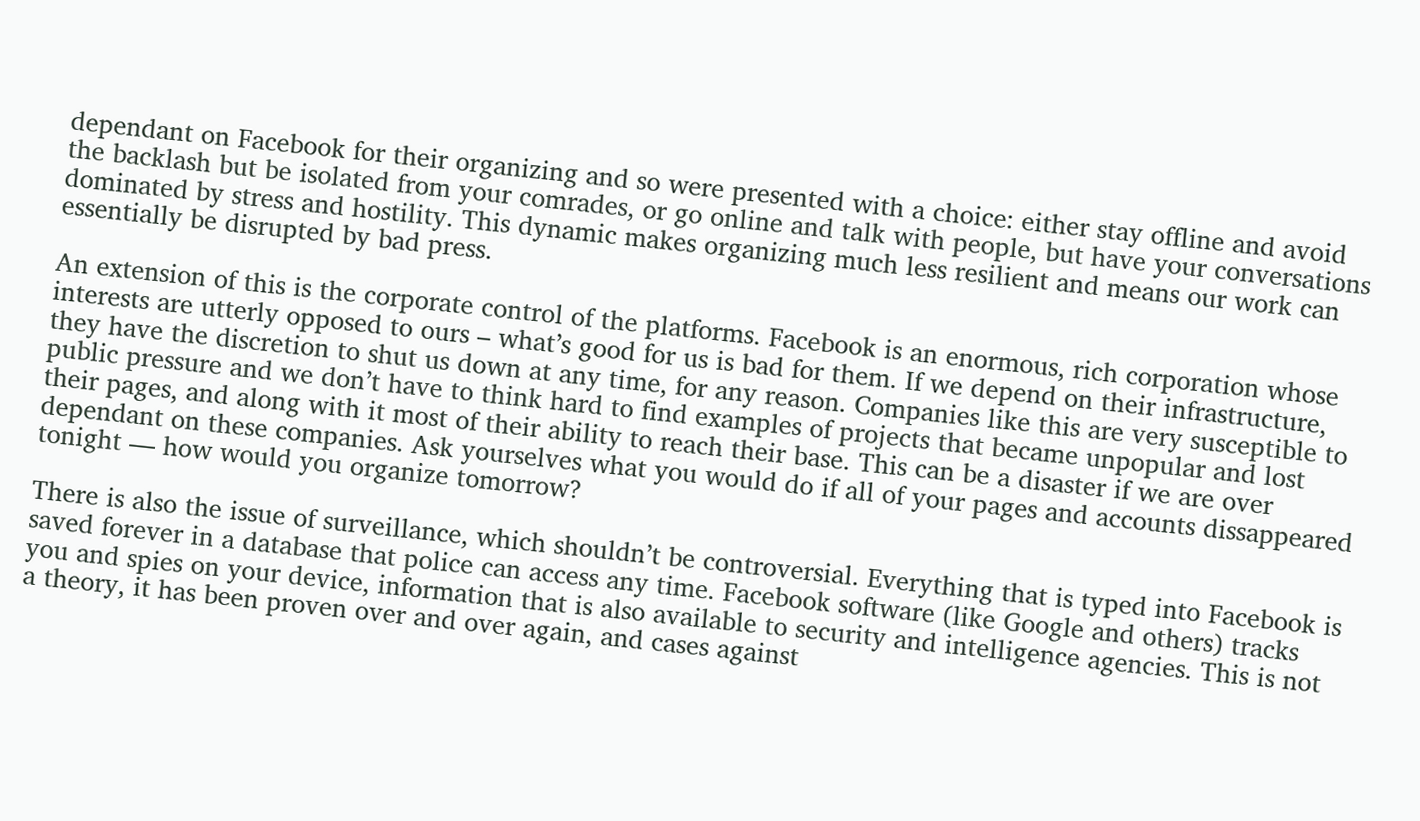dependant on Facebook for their organizing and so were presented with a choice: either stay offline and avoid the backlash but be isolated from your comrades, or go online and talk with people, but have your conversations dominated by stress and hostility. This dynamic makes organizing much less resilient and means our work can essentially be disrupted by bad press.

An extension of this is the corporate control of the platforms. Facebook is an enormous, rich corporation whose interests are utterly opposed to ours – what’s good for us is bad for them. If we depend on their infrastructure, they have the discretion to shut us down at any time, for any reason. Companies like this are very susceptible to public pressure and we don’t have to think hard to find examples of projects that became unpopular and lost their pages, and along with it most of their ability to reach their base. This can be a disaster if we are over dependant on these companies. Ask yourselves what you would do if all of your pages and accounts dissappeared tonight — how would you organize tomorrow?

There is also the issue of surveillance, which shouldn’t be controversial. Everything that is typed into Facebook is saved forever in a database that police can access any time. Facebook software (like Google and others) tracks you and spies on your device, information that is also available to security and intelligence agencies. This is not a theory, it has been proven over and over again, and cases against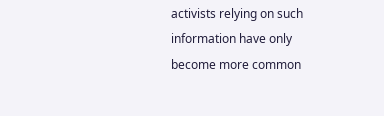activists relying on such information have only become more common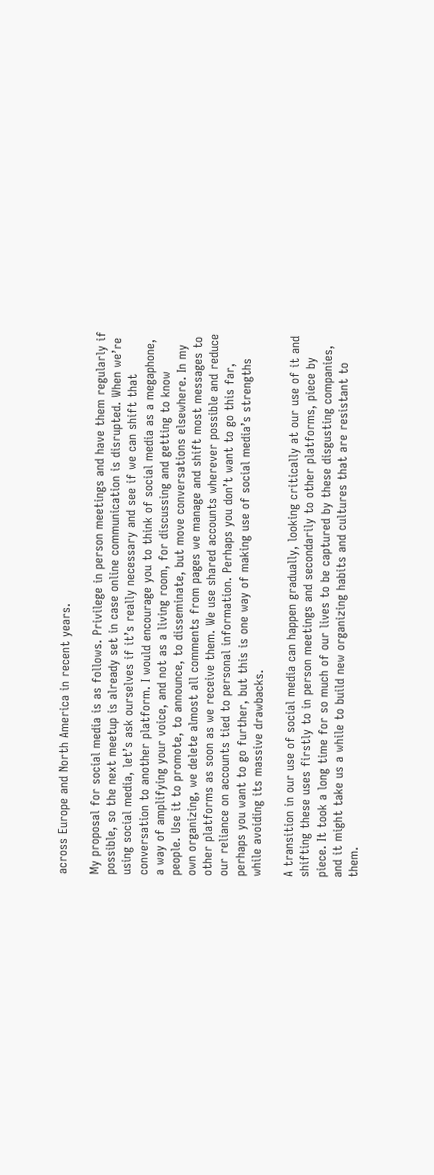across Europe and North America in recent years.

My proposal for social media is as follows. Privilege in person meetings and have them regularly if possible, so the next meetup is already set in case online communication is disrupted. When we’re using social media, let’s ask ourselves if it’s really necessary and see if we can shift that conversation to another platform. I would encourage you to think of social media as a megaphone, a way of amplifying your voice, and not as a living room, for discussing and getting to know people. Use it to promote, to announce, to disseminate, but move conversations elsewhere. In my own organizing, we delete almost all comments from pages we manage and shift most messages to other platforms as soon as we receive them. We use shared accounts wherever possible and reduce our reliance on accounts tied to personal information. Perhaps you don’t want to go this far, perhaps you want to go further, but this is one way of making use of social media’s strengths while avoiding its massive drawbacks.

A transition in our use of social media can happen gradually, looking critically at our use of it and shifting these uses firstly to in person meetings and secondarily to other platforms, piece by piece. It took a long time for so much of our lives to be captured by these disgusting companies, and it might take us a while to build new organizing habits and cultures that are resistant to them.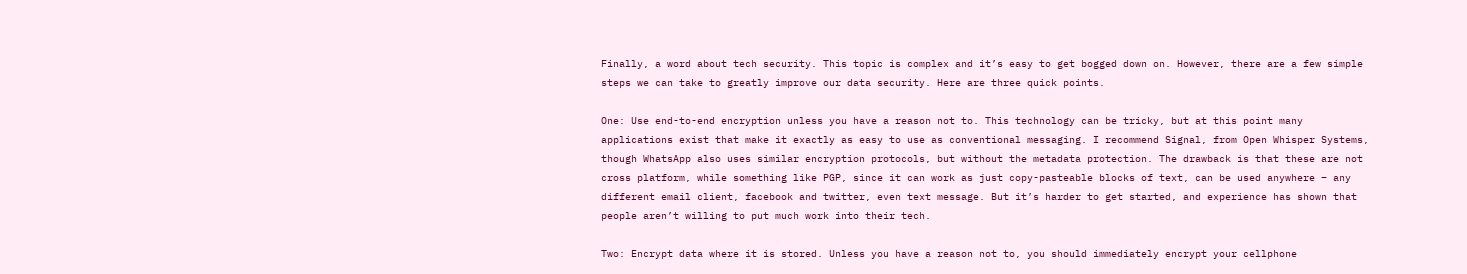Finally, a word about tech security. This topic is complex and it’s easy to get bogged down on. However, there are a few simple steps we can take to greatly improve our data security. Here are three quick points.

One: Use end-to-end encryption unless you have a reason not to. This technology can be tricky, but at this point many applications exist that make it exactly as easy to use as conventional messaging. I recommend Signal, from Open Whisper Systems, though WhatsApp also uses similar encryption protocols, but without the metadata protection. The drawback is that these are not cross platform, while something like PGP, since it can work as just copy-pasteable blocks of text, can be used anywhere – any different email client, facebook and twitter, even text message. But it’s harder to get started, and experience has shown that people aren’t willing to put much work into their tech.

Two: Encrypt data where it is stored. Unless you have a reason not to, you should immediately encrypt your cellphone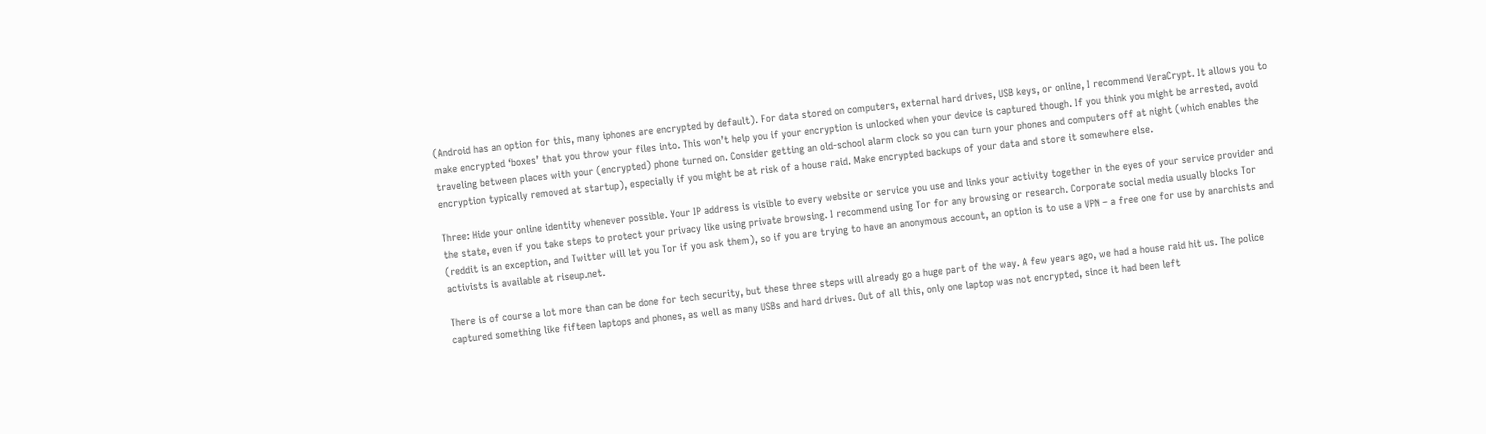(Android has an option for this, many iphones are encrypted by default). For data stored on computers, external hard drives, USB keys, or online, I recommend VeraCrypt. It allows you to make encrypted ‘boxes’ that you throw your files into. This won’t help you if your encryption is unlocked when your device is captured though. If you think you might be arrested, avoid traveling between places with your (encrypted) phone turned on. Consider getting an old-school alarm clock so you can turn your phones and computers off at night (which enables the encryption typically removed at startup), especially if you might be at risk of a house raid. Make encrypted backups of your data and store it somewhere else.

Three: Hide your online identity whenever possible. Your IP address is visible to every website or service you use and links your activity together in the eyes of your service provider and the state, even if you take steps to protect your privacy like using private browsing. I recommend using Tor for any browsing or research. Corporate social media usually blocks Tor (reddit is an exception, and Twitter will let you Tor if you ask them), so if you are trying to have an anonymous account, an option is to use a VPN – a free one for use by anarchists and activists is available at riseup.net.

There is of course a lot more than can be done for tech security, but these three steps will already go a huge part of the way. A few years ago, we had a house raid hit us. The police captured something like fifteen laptops and phones, as well as many USBs and hard drives. Out of all this, only one laptop was not encrypted, since it had been left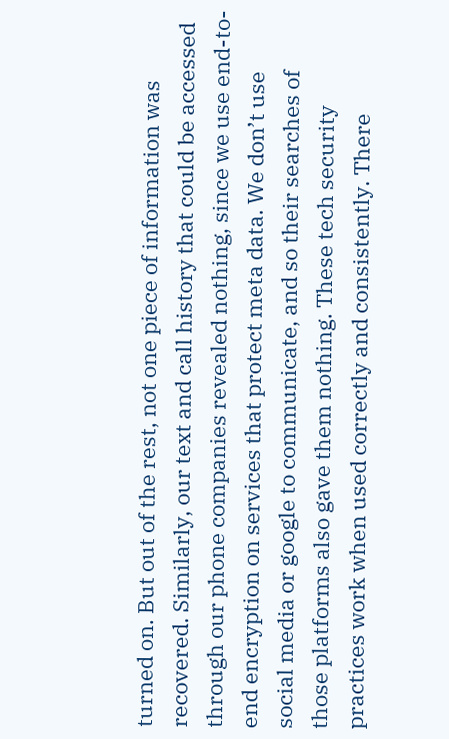turned on. But out of the rest, not one piece of information was recovered. Similarly, our text and call history that could be accessed through our phone companies revealed nothing, since we use end-to-end encryption on services that protect meta data. We don’t use social media or google to communicate, and so their searches of those platforms also gave them nothing. These tech security practices work when used correctly and consistently. There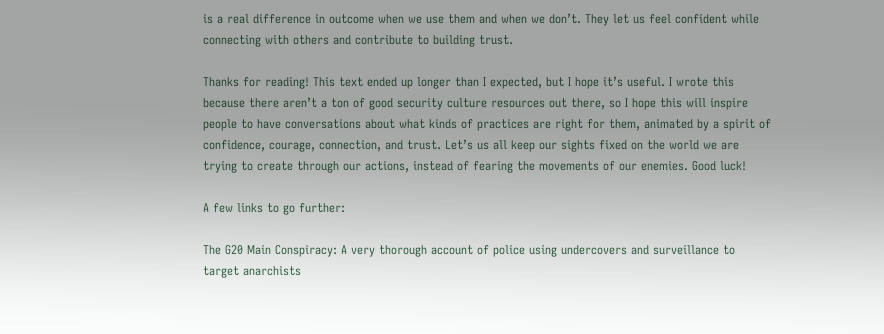is a real difference in outcome when we use them and when we don’t. They let us feel confident while connecting with others and contribute to building trust.

Thanks for reading! This text ended up longer than I expected, but I hope it’s useful. I wrote this because there aren’t a ton of good security culture resources out there, so I hope this will inspire people to have conversations about what kinds of practices are right for them, animated by a spirit of confidence, courage, connection, and trust. Let’s us all keep our sights fixed on the world we are trying to create through our actions, instead of fearing the movements of our enemies. Good luck!

A few links to go further:

The G20 Main Conspiracy: A very thorough account of police using undercovers and surveillance to target anarchists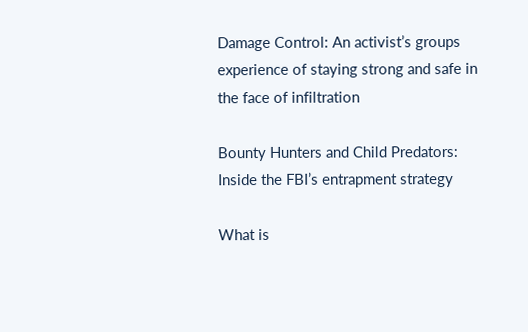Damage Control: An activist’s groups experience of staying strong and safe in the face of infiltration

Bounty Hunters and Child Predators: Inside the FBI’s entrapment strategy

What is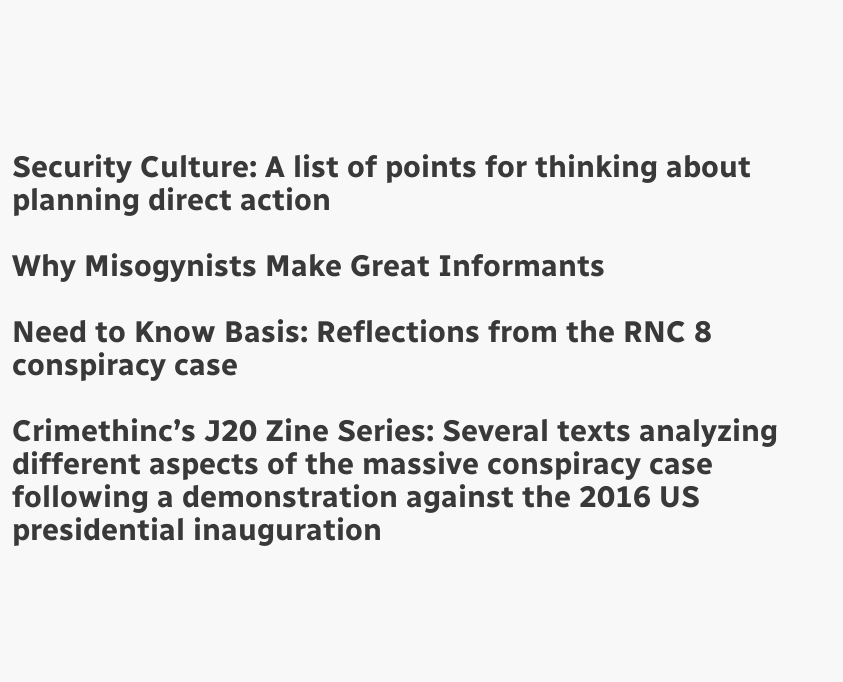Security Culture: A list of points for thinking about planning direct action

Why Misogynists Make Great Informants

Need to Know Basis: Reflections from the RNC 8 conspiracy case

Crimethinc’s J20 Zine Series: Several texts analyzing different aspects of the massive conspiracy case following a demonstration against the 2016 US presidential inauguration